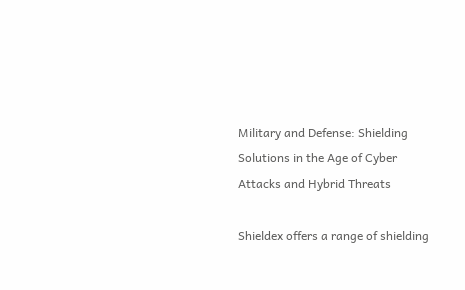Military and Defense: Shielding Solutions in the Age of Cyber Attacks and Hybrid Threats

Shieldex offers a range of shielding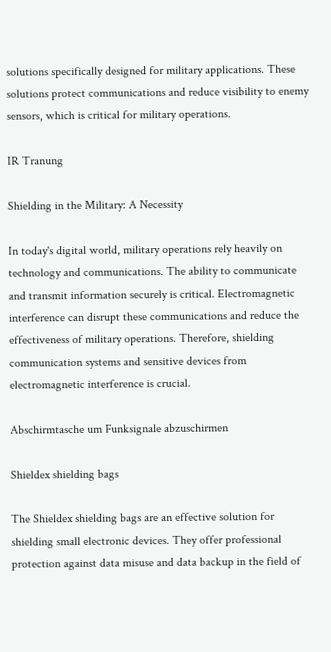solutions specifically designed for military applications. These solutions protect communications and reduce visibility to enemy sensors, which is critical for military operations.

IR Tranung

Shielding in the Military: A Necessity

In today's digital world, military operations rely heavily on technology and communications. The ability to communicate and transmit information securely is critical. Electromagnetic interference can disrupt these communications and reduce the effectiveness of military operations. Therefore, shielding communication systems and sensitive devices from electromagnetic interference is crucial.

Abschirmtasche um Funksignale abzuschirmen

Shieldex shielding bags

The Shieldex shielding bags are an effective solution for shielding small electronic devices. They offer professional protection against data misuse and data backup in the field of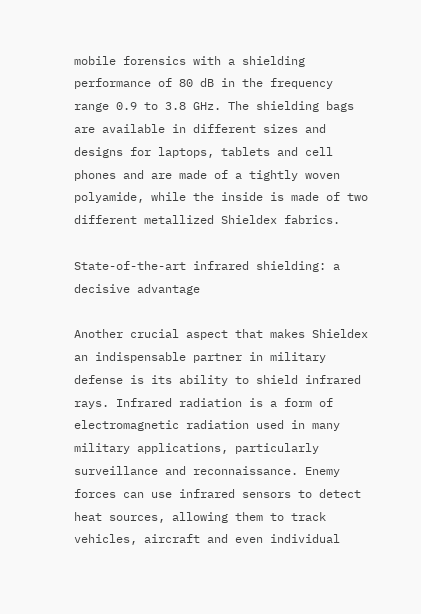mobile forensics with a shielding performance of 80 dB in the frequency range 0.9 to 3.8 GHz. The shielding bags are available in different sizes and designs for laptops, tablets and cell phones and are made of a tightly woven polyamide, while the inside is made of two different metallized Shieldex fabrics.

State-of-the-art infrared shielding: a decisive advantage

Another crucial aspect that makes Shieldex an indispensable partner in military defense is its ability to shield infrared rays. Infrared radiation is a form of electromagnetic radiation used in many military applications, particularly surveillance and reconnaissance. Enemy forces can use infrared sensors to detect heat sources, allowing them to track vehicles, aircraft and even individual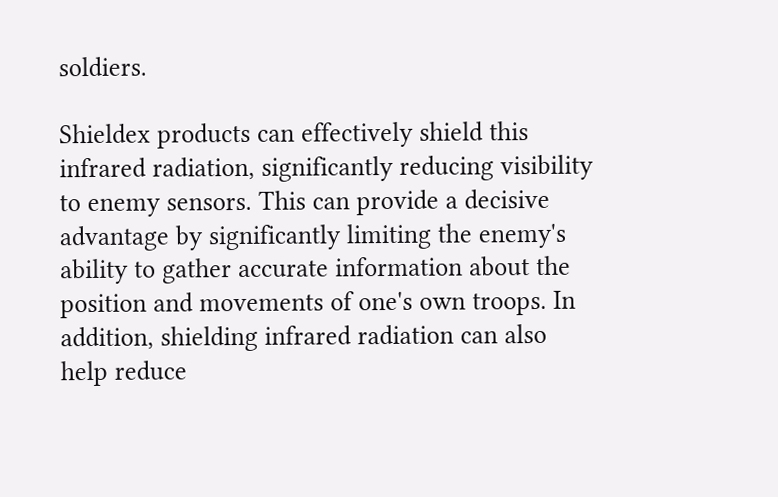soldiers.

Shieldex products can effectively shield this infrared radiation, significantly reducing visibility to enemy sensors. This can provide a decisive advantage by significantly limiting the enemy's ability to gather accurate information about the position and movements of one's own troops. In addition, shielding infrared radiation can also help reduce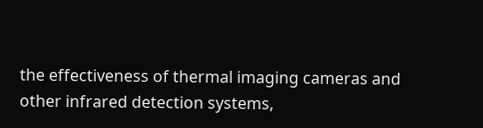the effectiveness of thermal imaging cameras and other infrared detection systems,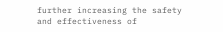further increasing the safety and effectiveness of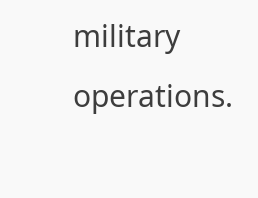military operations.